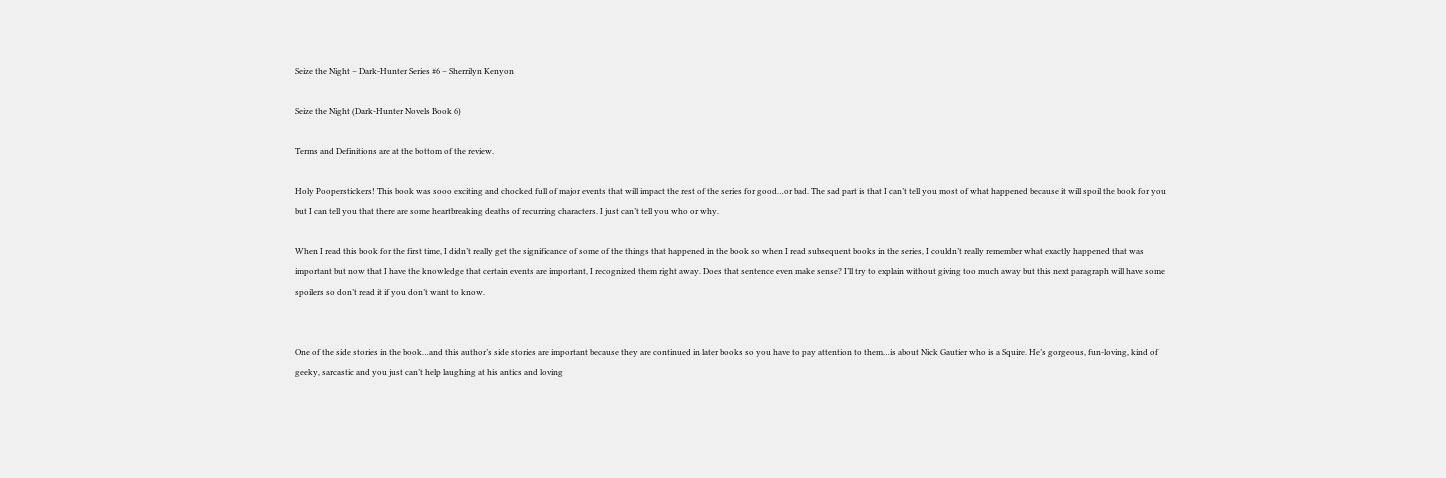Seize the Night – Dark-Hunter Series #6 – Sherrilyn Kenyon

Seize the Night (Dark-Hunter Novels Book 6)

Terms and Definitions are at the bottom of the review.

Holy Pooperstickers! This book was sooo exciting and chocked full of major events that will impact the rest of the series for good…or bad. The sad part is that I can’t tell you most of what happened because it will spoil the book for you but I can tell you that there are some heartbreaking deaths of recurring characters. I just can’t tell you who or why.

When I read this book for the first time, I didn’t really get the significance of some of the things that happened in the book so when I read subsequent books in the series, I couldn’t really remember what exactly happened that was important but now that I have the knowledge that certain events are important, I recognized them right away. Does that sentence even make sense? I’ll try to explain without giving too much away but this next paragraph will have some spoilers so don’t read it if you don’t want to know.


One of the side stories in the book…and this author’s side stories are important because they are continued in later books so you have to pay attention to them…is about Nick Gautier who is a Squire. He’s gorgeous, fun-loving, kind of geeky, sarcastic and you just can’t help laughing at his antics and loving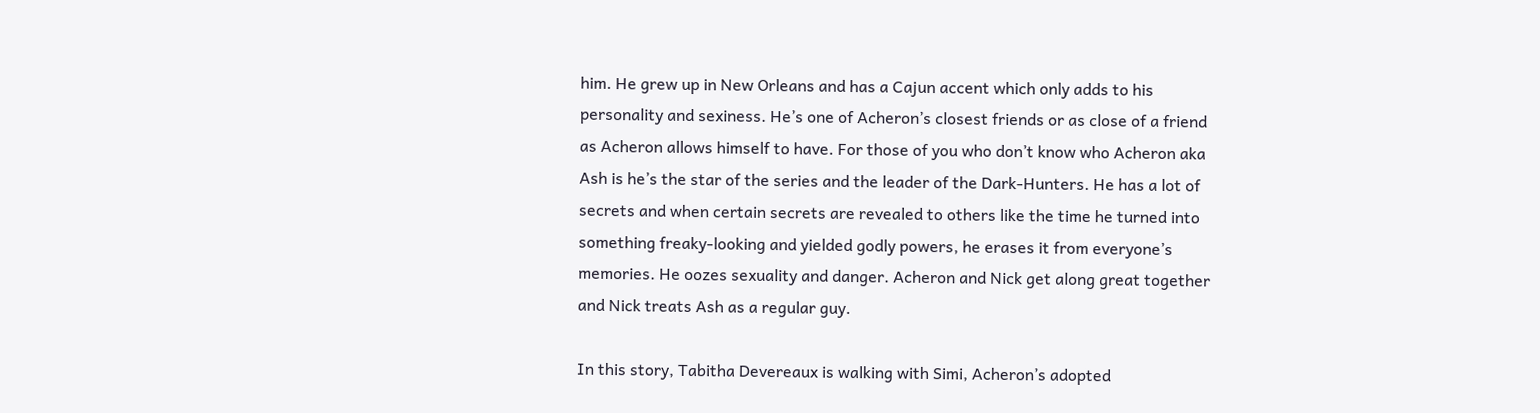him. He grew up in New Orleans and has a Cajun accent which only adds to his personality and sexiness. He’s one of Acheron’s closest friends or as close of a friend as Acheron allows himself to have. For those of you who don’t know who Acheron aka Ash is he’s the star of the series and the leader of the Dark-Hunters. He has a lot of secrets and when certain secrets are revealed to others like the time he turned into something freaky-looking and yielded godly powers, he erases it from everyone’s memories. He oozes sexuality and danger. Acheron and Nick get along great together and Nick treats Ash as a regular guy.

In this story, Tabitha Devereaux is walking with Simi, Acheron’s adopted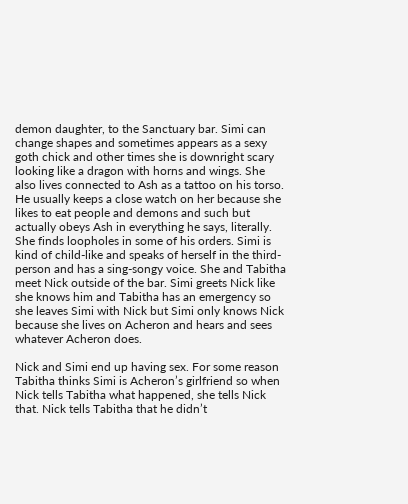demon daughter, to the Sanctuary bar. Simi can change shapes and sometimes appears as a sexy goth chick and other times she is downright scary looking like a dragon with horns and wings. She also lives connected to Ash as a tattoo on his torso. He usually keeps a close watch on her because she likes to eat people and demons and such but actually obeys Ash in everything he says, literally. She finds loopholes in some of his orders. Simi is kind of child-like and speaks of herself in the third-person and has a sing-songy voice. She and Tabitha meet Nick outside of the bar. Simi greets Nick like she knows him and Tabitha has an emergency so she leaves Simi with Nick but Simi only knows Nick because she lives on Acheron and hears and sees whatever Acheron does.

Nick and Simi end up having sex. For some reason Tabitha thinks Simi is Acheron’s girlfriend so when Nick tells Tabitha what happened, she tells Nick that. Nick tells Tabitha that he didn’t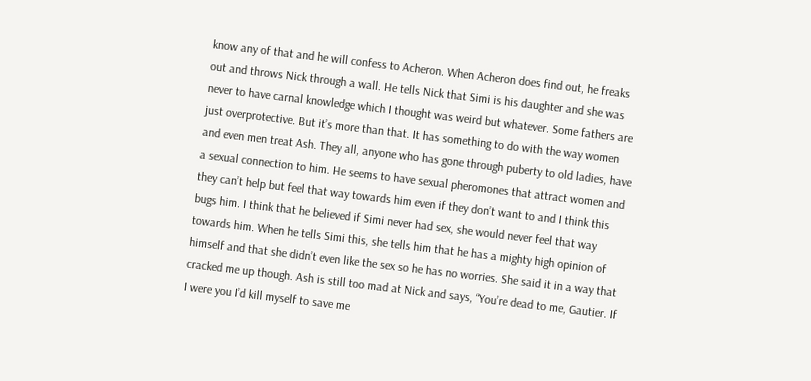know any of that and he will confess to Acheron. When Acheron does find out, he freaks out and throws Nick through a wall. He tells Nick that Simi is his daughter and she was never to have carnal knowledge which I thought was weird but whatever. Some fathers are just overprotective. But it’s more than that. It has something to do with the way women and even men treat Ash. They all, anyone who has gone through puberty to old ladies, have a sexual connection to him. He seems to have sexual pheromones that attract women and they can’t help but feel that way towards him even if they don’t want to and I think this bugs him. I think that he believed if Simi never had sex, she would never feel that way towards him. When he tells Simi this, she tells him that he has a mighty high opinion of himself and that she didn’t even like the sex so he has no worries. She said it in a way that cracked me up though. Ash is still too mad at Nick and says, “You’re dead to me, Gautier. If I were you I’d kill myself to save me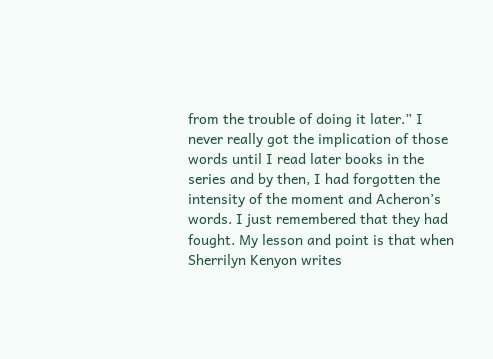from the trouble of doing it later.” I never really got the implication of those words until I read later books in the series and by then, I had forgotten the intensity of the moment and Acheron’s words. I just remembered that they had fought. My lesson and point is that when Sherrilyn Kenyon writes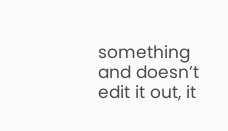something and doesn’t edit it out, it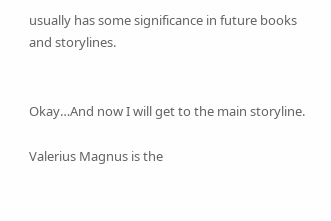usually has some significance in future books and storylines.


Okay…And now I will get to the main storyline.

Valerius Magnus is the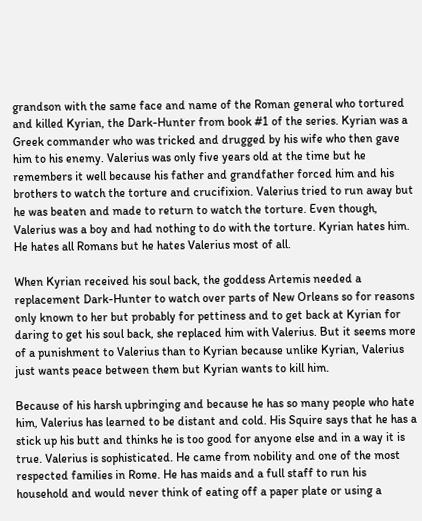grandson with the same face and name of the Roman general who tortured and killed Kyrian, the Dark-Hunter from book #1 of the series. Kyrian was a Greek commander who was tricked and drugged by his wife who then gave him to his enemy. Valerius was only five years old at the time but he remembers it well because his father and grandfather forced him and his brothers to watch the torture and crucifixion. Valerius tried to run away but he was beaten and made to return to watch the torture. Even though, Valerius was a boy and had nothing to do with the torture. Kyrian hates him. He hates all Romans but he hates Valerius most of all.

When Kyrian received his soul back, the goddess Artemis needed a replacement Dark-Hunter to watch over parts of New Orleans so for reasons only known to her but probably for pettiness and to get back at Kyrian for daring to get his soul back, she replaced him with Valerius. But it seems more of a punishment to Valerius than to Kyrian because unlike Kyrian, Valerius just wants peace between them but Kyrian wants to kill him.

Because of his harsh upbringing and because he has so many people who hate him, Valerius has learned to be distant and cold. His Squire says that he has a stick up his butt and thinks he is too good for anyone else and in a way it is true. Valerius is sophisticated. He came from nobility and one of the most respected families in Rome. He has maids and a full staff to run his household and would never think of eating off a paper plate or using a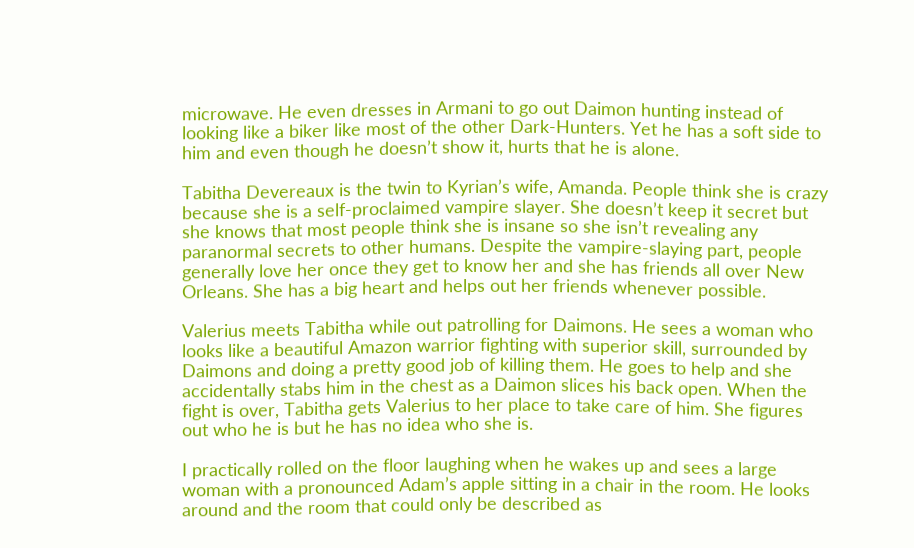microwave. He even dresses in Armani to go out Daimon hunting instead of looking like a biker like most of the other Dark-Hunters. Yet he has a soft side to him and even though he doesn’t show it, hurts that he is alone.

Tabitha Devereaux is the twin to Kyrian’s wife, Amanda. People think she is crazy because she is a self-proclaimed vampire slayer. She doesn’t keep it secret but she knows that most people think she is insane so she isn’t revealing any paranormal secrets to other humans. Despite the vampire-slaying part, people generally love her once they get to know her and she has friends all over New Orleans. She has a big heart and helps out her friends whenever possible.

Valerius meets Tabitha while out patrolling for Daimons. He sees a woman who looks like a beautiful Amazon warrior fighting with superior skill, surrounded by Daimons and doing a pretty good job of killing them. He goes to help and she accidentally stabs him in the chest as a Daimon slices his back open. When the fight is over, Tabitha gets Valerius to her place to take care of him. She figures out who he is but he has no idea who she is.

I practically rolled on the floor laughing when he wakes up and sees a large woman with a pronounced Adam’s apple sitting in a chair in the room. He looks around and the room that could only be described as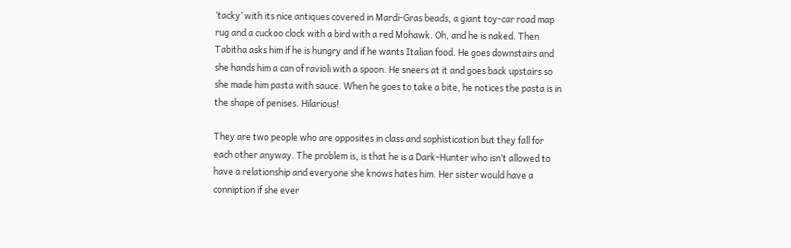‘tacky’ with its nice antiques covered in Mardi-Gras beads, a giant toy-car road map rug and a cuckoo clock with a bird with a red Mohawk. Oh, and he is naked. Then Tabitha asks him if he is hungry and if he wants Italian food. He goes downstairs and she hands him a can of ravioli with a spoon. He sneers at it and goes back upstairs so she made him pasta with sauce. When he goes to take a bite, he notices the pasta is in the shape of penises. Hilarious!

They are two people who are opposites in class and sophistication but they fall for each other anyway. The problem is, is that he is a Dark-Hunter who isn’t allowed to have a relationship and everyone she knows hates him. Her sister would have a conniption if she ever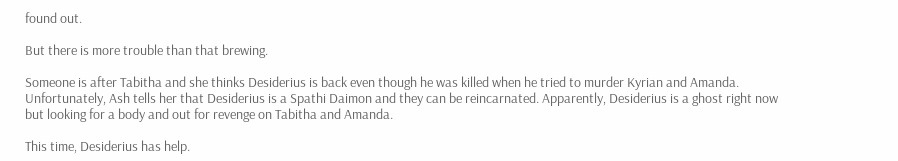found out.

But there is more trouble than that brewing.

Someone is after Tabitha and she thinks Desiderius is back even though he was killed when he tried to murder Kyrian and Amanda. Unfortunately, Ash tells her that Desiderius is a Spathi Daimon and they can be reincarnated. Apparently, Desiderius is a ghost right now but looking for a body and out for revenge on Tabitha and Amanda.

This time, Desiderius has help.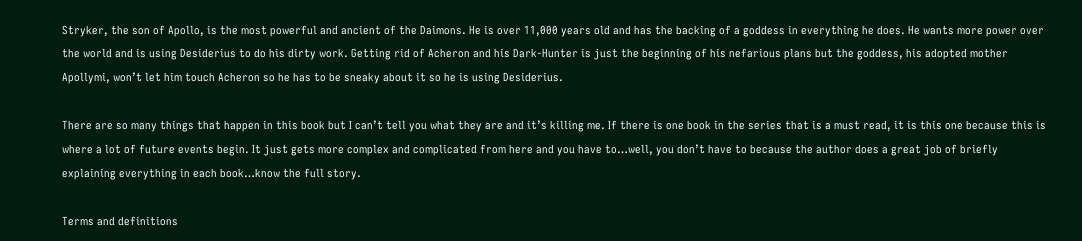Stryker, the son of Apollo, is the most powerful and ancient of the Daimons. He is over 11,000 years old and has the backing of a goddess in everything he does. He wants more power over the world and is using Desiderius to do his dirty work. Getting rid of Acheron and his Dark-Hunter is just the beginning of his nefarious plans but the goddess, his adopted mother Apollymi, won’t let him touch Acheron so he has to be sneaky about it so he is using Desiderius.

There are so many things that happen in this book but I can’t tell you what they are and it’s killing me. If there is one book in the series that is a must read, it is this one because this is where a lot of future events begin. It just gets more complex and complicated from here and you have to…well, you don’t have to because the author does a great job of briefly explaining everything in each book…know the full story.

Terms and definitions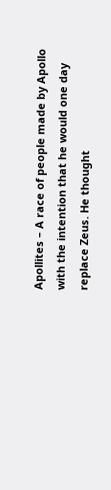Apollites – A race of people made by Apollo with the intention that he would one day replace Zeus. He thought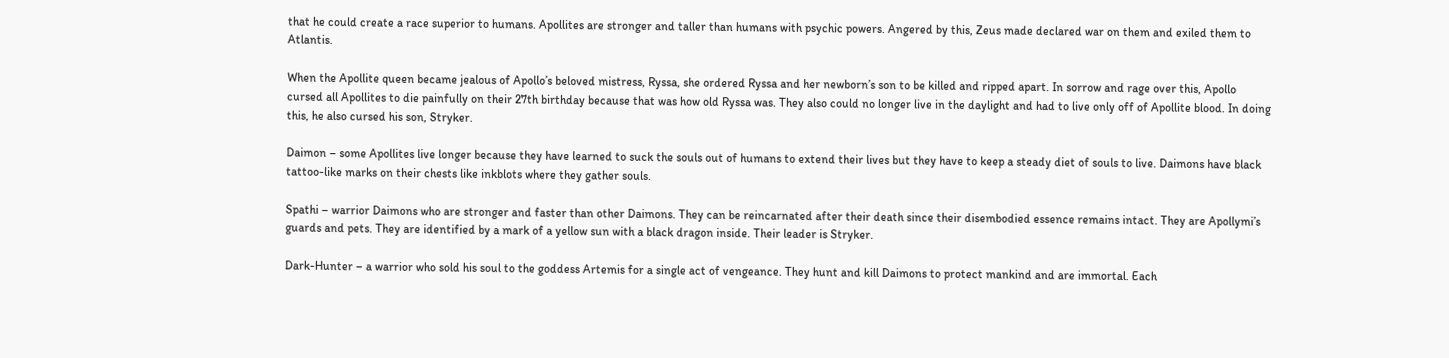that he could create a race superior to humans. Apollites are stronger and taller than humans with psychic powers. Angered by this, Zeus made declared war on them and exiled them to Atlantis.

When the Apollite queen became jealous of Apollo’s beloved mistress, Ryssa, she ordered Ryssa and her newborn’s son to be killed and ripped apart. In sorrow and rage over this, Apollo cursed all Apollites to die painfully on their 27th birthday because that was how old Ryssa was. They also could no longer live in the daylight and had to live only off of Apollite blood. In doing this, he also cursed his son, Stryker.

Daimon – some Apollites live longer because they have learned to suck the souls out of humans to extend their lives but they have to keep a steady diet of souls to live. Daimons have black tattoo-like marks on their chests like inkblots where they gather souls.

Spathi – warrior Daimons who are stronger and faster than other Daimons. They can be reincarnated after their death since their disembodied essence remains intact. They are Apollymi’s guards and pets. They are identified by a mark of a yellow sun with a black dragon inside. Their leader is Stryker.

Dark-Hunter – a warrior who sold his soul to the goddess Artemis for a single act of vengeance. They hunt and kill Daimons to protect mankind and are immortal. Each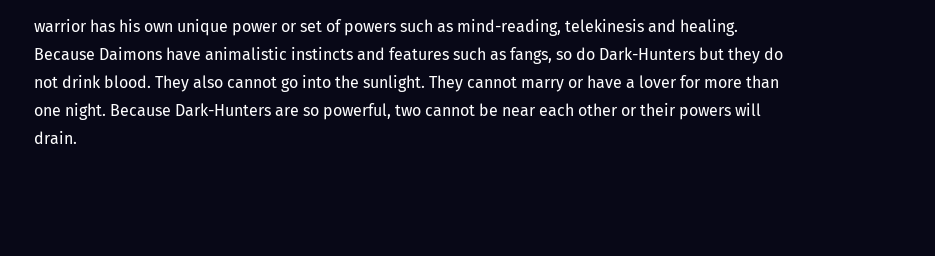warrior has his own unique power or set of powers such as mind-reading, telekinesis and healing. Because Daimons have animalistic instincts and features such as fangs, so do Dark-Hunters but they do not drink blood. They also cannot go into the sunlight. They cannot marry or have a lover for more than one night. Because Dark-Hunters are so powerful, two cannot be near each other or their powers will drain.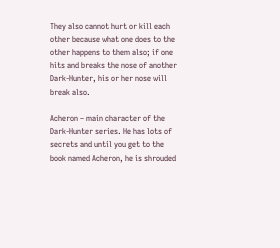They also cannot hurt or kill each other because what one does to the other happens to them also; if one hits and breaks the nose of another Dark-Hunter, his or her nose will break also.

Acheron – main character of the Dark-Hunter series. He has lots of secrets and until you get to the book named Acheron, he is shrouded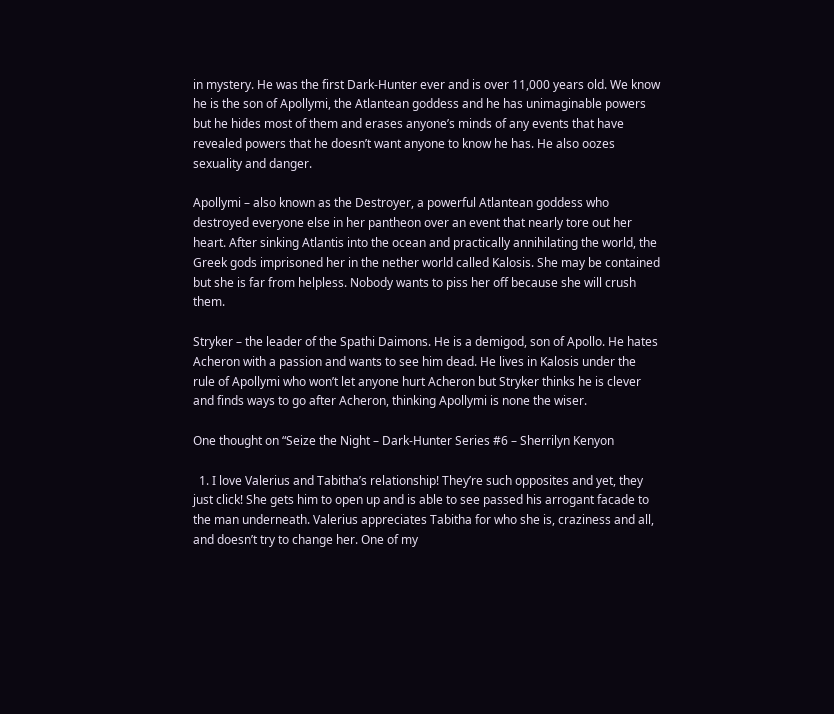in mystery. He was the first Dark-Hunter ever and is over 11,000 years old. We know he is the son of Apollymi, the Atlantean goddess and he has unimaginable powers but he hides most of them and erases anyone’s minds of any events that have revealed powers that he doesn’t want anyone to know he has. He also oozes sexuality and danger.

Apollymi – also known as the Destroyer, a powerful Atlantean goddess who destroyed everyone else in her pantheon over an event that nearly tore out her heart. After sinking Atlantis into the ocean and practically annihilating the world, the Greek gods imprisoned her in the nether world called Kalosis. She may be contained but she is far from helpless. Nobody wants to piss her off because she will crush them.

Stryker – the leader of the Spathi Daimons. He is a demigod, son of Apollo. He hates Acheron with a passion and wants to see him dead. He lives in Kalosis under the rule of Apollymi who won’t let anyone hurt Acheron but Stryker thinks he is clever and finds ways to go after Acheron, thinking Apollymi is none the wiser.

One thought on “Seize the Night – Dark-Hunter Series #6 – Sherrilyn Kenyon

  1. I love Valerius and Tabitha’s relationship! They’re such opposites and yet, they just click! She gets him to open up and is able to see passed his arrogant facade to the man underneath. Valerius appreciates Tabitha for who she is, craziness and all, and doesn’t try to change her. One of my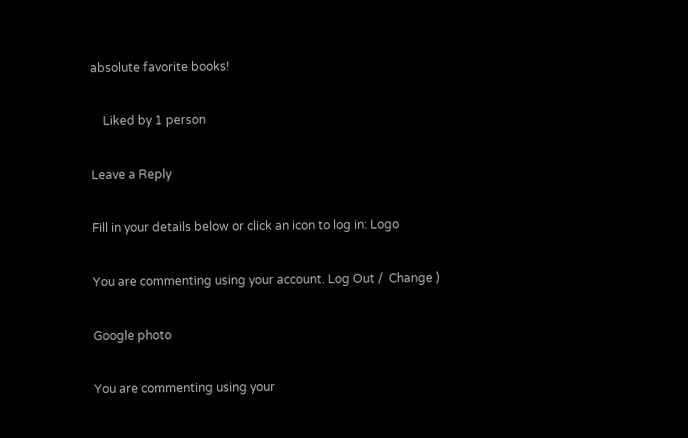absolute favorite books!

    Liked by 1 person

Leave a Reply

Fill in your details below or click an icon to log in: Logo

You are commenting using your account. Log Out /  Change )

Google photo

You are commenting using your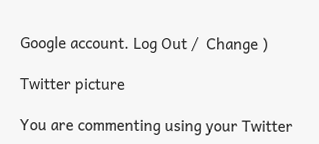Google account. Log Out /  Change )

Twitter picture

You are commenting using your Twitter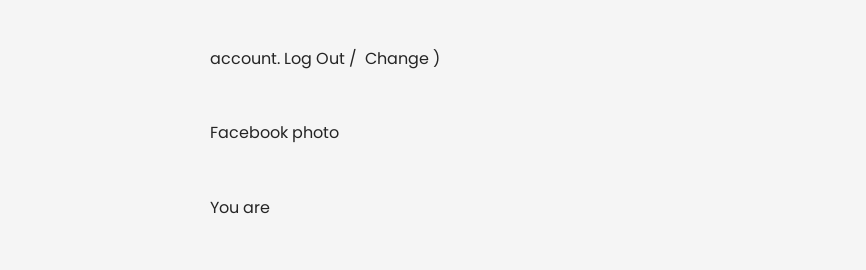account. Log Out /  Change )

Facebook photo

You are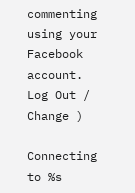commenting using your Facebook account. Log Out /  Change )

Connecting to %s